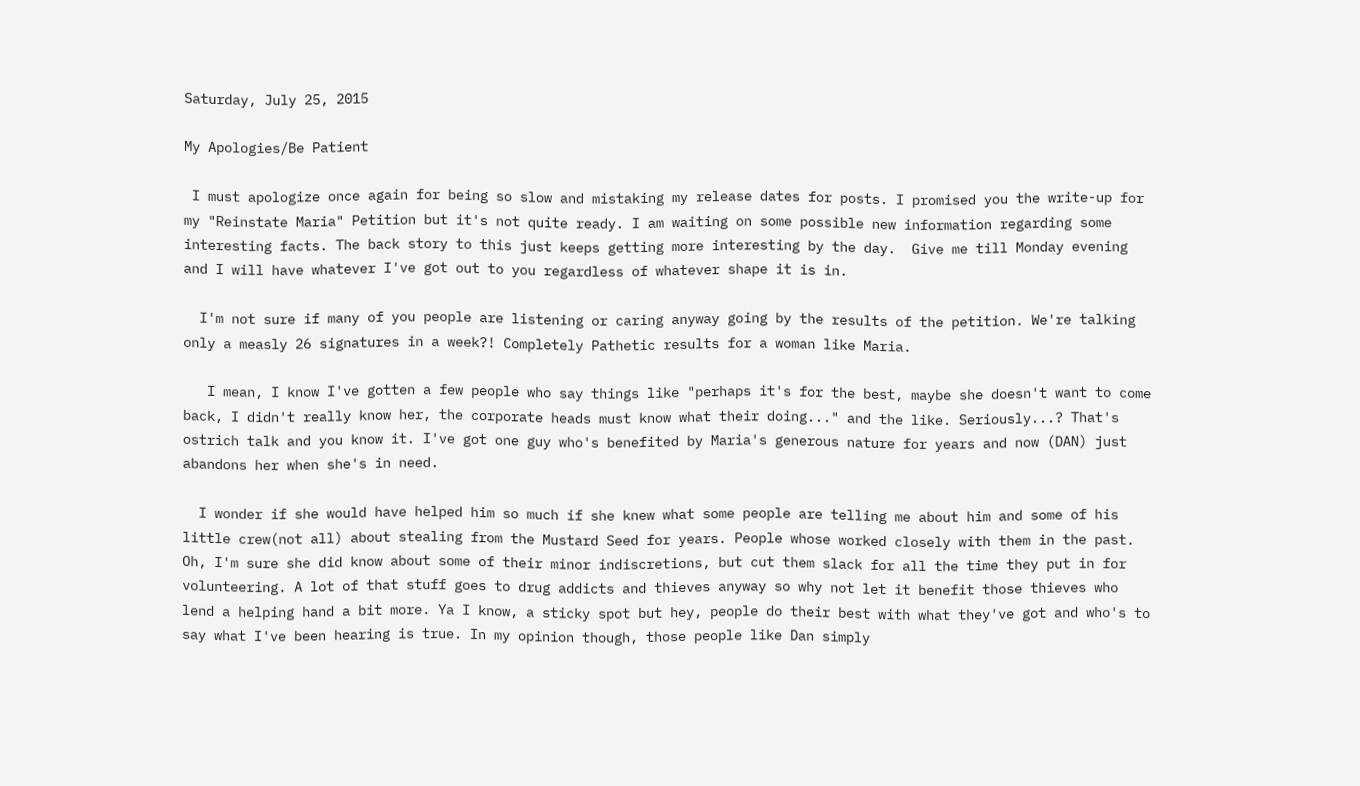Saturday, July 25, 2015

My Apologies/Be Patient

 I must apologize once again for being so slow and mistaking my release dates for posts. I promised you the write-up for my "Reinstate Maria" Petition but it's not quite ready. I am waiting on some possible new information regarding some interesting facts. The back story to this just keeps getting more interesting by the day.  Give me till Monday evening and I will have whatever I've got out to you regardless of whatever shape it is in.

  I'm not sure if many of you people are listening or caring anyway going by the results of the petition. We're talking only a measly 26 signatures in a week?! Completely Pathetic results for a woman like Maria.

   I mean, I know I've gotten a few people who say things like "perhaps it's for the best, maybe she doesn't want to come back, I didn't really know her, the corporate heads must know what their doing..." and the like. Seriously...? That's ostrich talk and you know it. I've got one guy who's benefited by Maria's generous nature for years and now (DAN) just abandons her when she's in need.

  I wonder if she would have helped him so much if she knew what some people are telling me about him and some of his little crew(not all) about stealing from the Mustard Seed for years. People whose worked closely with them in the past. Oh, I'm sure she did know about some of their minor indiscretions, but cut them slack for all the time they put in for volunteering. A lot of that stuff goes to drug addicts and thieves anyway so why not let it benefit those thieves who lend a helping hand a bit more. Ya I know, a sticky spot but hey, people do their best with what they've got and who's to say what I've been hearing is true. In my opinion though, those people like Dan simply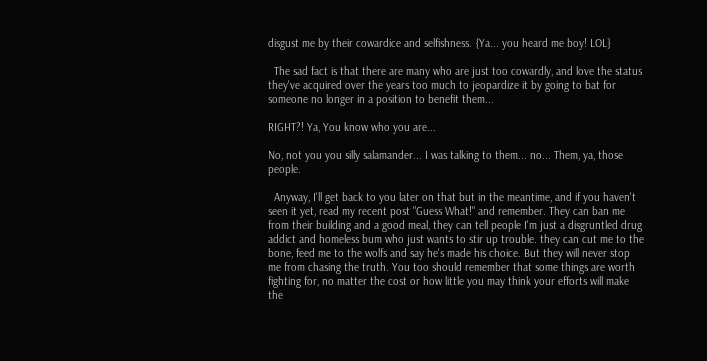disgust me by their cowardice and selfishness. {Ya... you heard me boy! LOL}

  The sad fact is that there are many who are just too cowardly, and love the status they've acquired over the years too much to jeopardize it by going to bat for someone no longer in a position to benefit them...

RIGHT?! Ya, You know who you are...

No, not you you silly salamander... I was talking to them... no... Them, ya, those people.

  Anyway, I'll get back to you later on that but in the meantime, and if you haven't seen it yet, read my recent post "Guess What!" and remember. They can ban me from their building and a good meal, they can tell people I'm just a disgruntled drug addict and homeless bum who just wants to stir up trouble. they can cut me to the bone, feed me to the wolfs and say he's made his choice. But they will never stop me from chasing the truth. You too should remember that some things are worth fighting for, no matter the cost or how little you may think your efforts will make the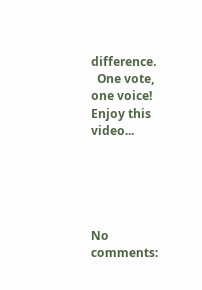difference.
  One vote, one voice! Enjoy this video...





No comments: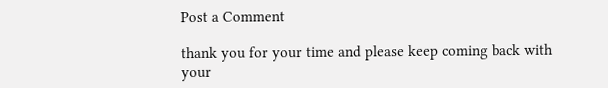Post a Comment

thank you for your time and please keep coming back with your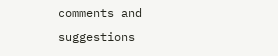comments and suggestions